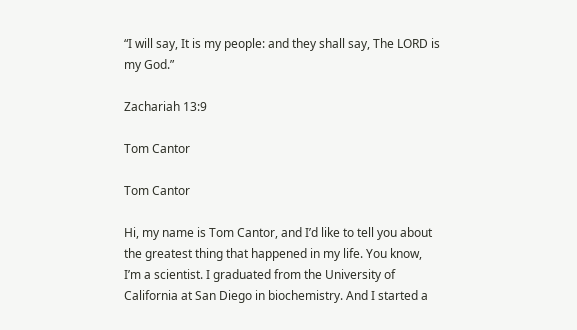“I will say, It is my people: and they shall say, The LORD is my God.”

Zachariah 13:9

Tom Cantor

Tom Cantor

Hi, my name is Tom Cantor, and I’d like to tell you about the greatest thing that happened in my life. You know, I’m a scientist. I graduated from the University of California at San Diego in biochemistry. And I started a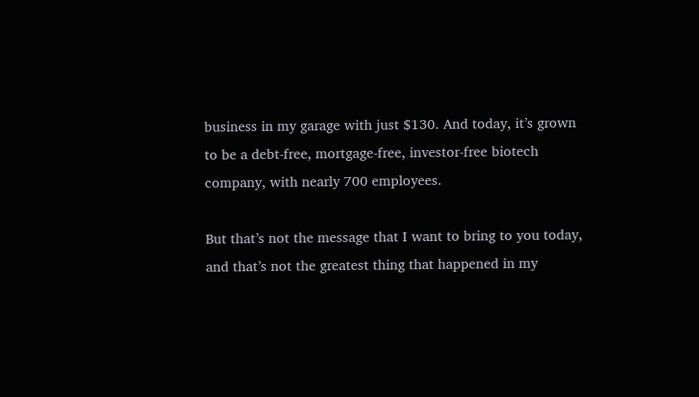business in my garage with just $130. And today, it’s grown to be a debt-free, mortgage-free, investor-free biotech company, with nearly 700 employees.

But that’s not the message that I want to bring to you today, and that’s not the greatest thing that happened in my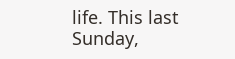life. This last Sunday,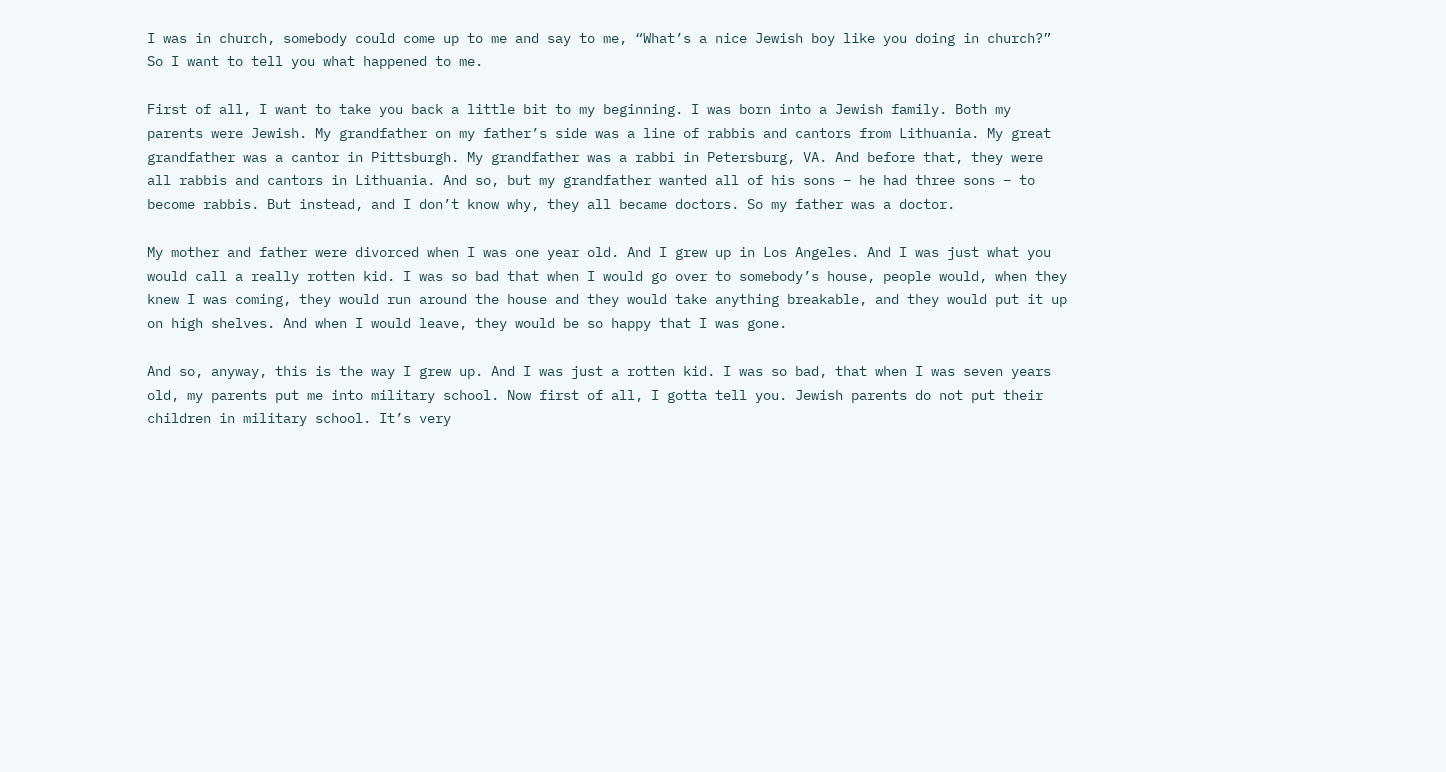I was in church, somebody could come up to me and say to me, “What’s a nice Jewish boy like you doing in church?” So I want to tell you what happened to me.

First of all, I want to take you back a little bit to my beginning. I was born into a Jewish family. Both my parents were Jewish. My grandfather on my father’s side was a line of rabbis and cantors from Lithuania. My great grandfather was a cantor in Pittsburgh. My grandfather was a rabbi in Petersburg, VA. And before that, they were all rabbis and cantors in Lithuania. And so, but my grandfather wanted all of his sons – he had three sons – to become rabbis. But instead, and I don’t know why, they all became doctors. So my father was a doctor.

My mother and father were divorced when I was one year old. And I grew up in Los Angeles. And I was just what you would call a really rotten kid. I was so bad that when I would go over to somebody’s house, people would, when they knew I was coming, they would run around the house and they would take anything breakable, and they would put it up on high shelves. And when I would leave, they would be so happy that I was gone.

And so, anyway, this is the way I grew up. And I was just a rotten kid. I was so bad, that when I was seven years old, my parents put me into military school. Now first of all, I gotta tell you. Jewish parents do not put their children in military school. It’s very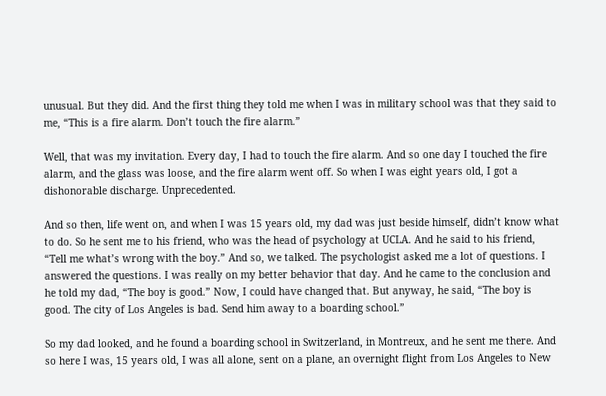unusual. But they did. And the first thing they told me when I was in military school was that they said to me, “This is a fire alarm. Don’t touch the fire alarm.”

Well, that was my invitation. Every day, I had to touch the fire alarm. And so one day I touched the fire alarm, and the glass was loose, and the fire alarm went off. So when I was eight years old, I got a dishonorable discharge. Unprecedented.

And so then, life went on, and when I was 15 years old, my dad was just beside himself, didn’t know what to do. So he sent me to his friend, who was the head of psychology at UCLA. And he said to his friend, “Tell me what’s wrong with the boy.” And so, we talked. The psychologist asked me a lot of questions. I answered the questions. I was really on my better behavior that day. And he came to the conclusion and he told my dad, “The boy is good.” Now, I could have changed that. But anyway, he said, “The boy is good. The city of Los Angeles is bad. Send him away to a boarding school.”

So my dad looked, and he found a boarding school in Switzerland, in Montreux, and he sent me there. And so here I was, 15 years old, I was all alone, sent on a plane, an overnight flight from Los Angeles to New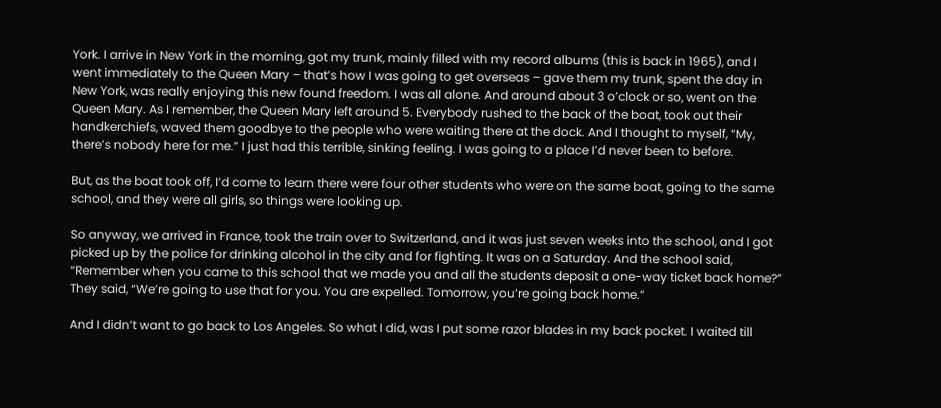York. I arrive in New York in the morning, got my trunk, mainly filled with my record albums (this is back in 1965), and I went immediately to the Queen Mary – that’s how I was going to get overseas – gave them my trunk, spent the day in New York, was really enjoying this new found freedom. I was all alone. And around about 3 o’clock or so, went on the Queen Mary. As I remember, the Queen Mary left around 5. Everybody rushed to the back of the boat, took out their handkerchiefs, waved them goodbye to the people who were waiting there at the dock. And I thought to myself, “My, there’s nobody here for me.” I just had this terrible, sinking feeling. I was going to a place I’d never been to before.

But, as the boat took off, I’d come to learn there were four other students who were on the same boat, going to the same school, and they were all girls, so things were looking up.

So anyway, we arrived in France, took the train over to Switzerland, and it was just seven weeks into the school, and I got picked up by the police for drinking alcohol in the city and for fighting. It was on a Saturday. And the school said, “Remember when you came to this school that we made you and all the students deposit a one-way ticket back home?” They said, “We’re going to use that for you. You are expelled. Tomorrow, you’re going back home.”

And I didn’t want to go back to Los Angeles. So what I did, was I put some razor blades in my back pocket. I waited till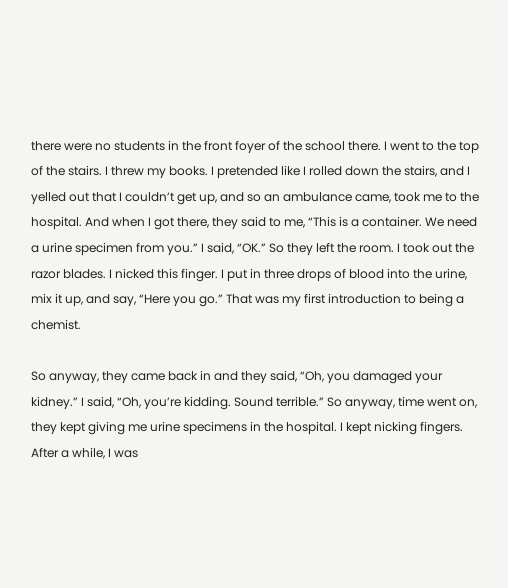there were no students in the front foyer of the school there. I went to the top of the stairs. I threw my books. I pretended like I rolled down the stairs, and I yelled out that I couldn’t get up, and so an ambulance came, took me to the hospital. And when I got there, they said to me, “This is a container. We need a urine specimen from you.” I said, “OK.” So they left the room. I took out the razor blades. I nicked this finger. I put in three drops of blood into the urine, mix it up, and say, “Here you go.” That was my first introduction to being a chemist.

So anyway, they came back in and they said, “Oh, you damaged your kidney.” I said, “Oh, you’re kidding. Sound terrible.” So anyway, time went on, they kept giving me urine specimens in the hospital. I kept nicking fingers. After a while, I was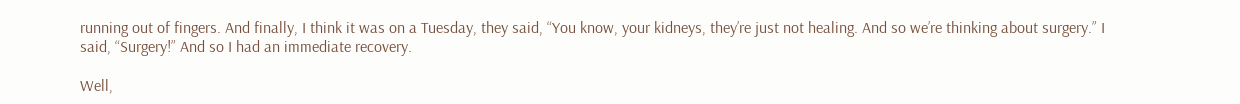running out of fingers. And finally, I think it was on a Tuesday, they said, “You know, your kidneys, they’re just not healing. And so we’re thinking about surgery.” I said, “Surgery!” And so I had an immediate recovery.

Well,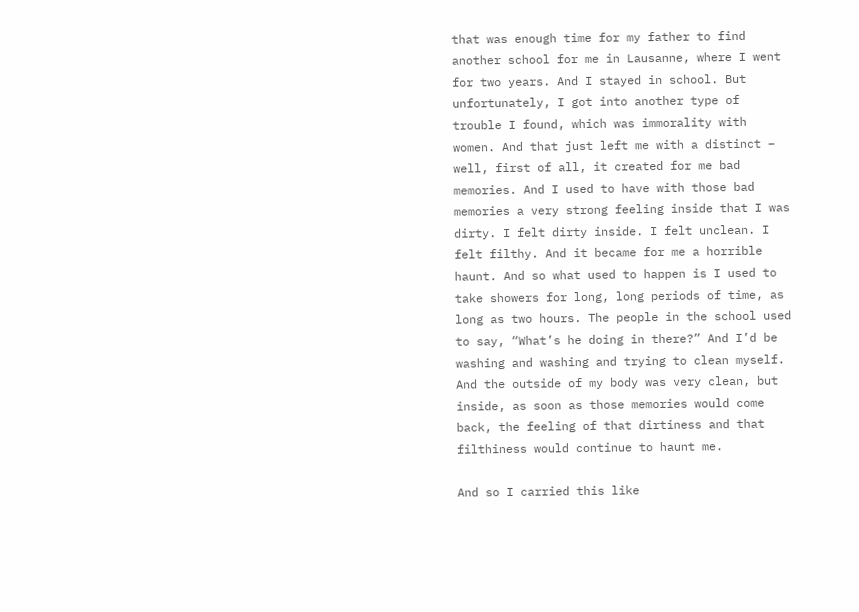that was enough time for my father to find another school for me in Lausanne, where I went for two years. And I stayed in school. But unfortunately, I got into another type of trouble I found, which was immorality with women. And that just left me with a distinct – well, first of all, it created for me bad memories. And I used to have with those bad memories a very strong feeling inside that I was dirty. I felt dirty inside. I felt unclean. I felt filthy. And it became for me a horrible haunt. And so what used to happen is I used to take showers for long, long periods of time, as long as two hours. The people in the school used to say, “What’s he doing in there?” And I’d be washing and washing and trying to clean myself. And the outside of my body was very clean, but inside, as soon as those memories would come back, the feeling of that dirtiness and that filthiness would continue to haunt me.

And so I carried this like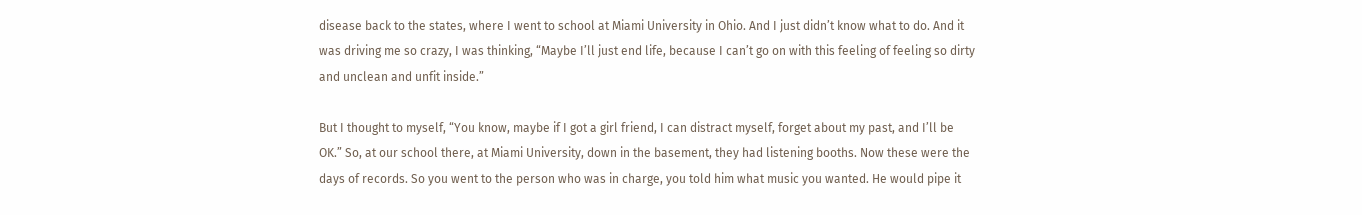disease back to the states, where I went to school at Miami University in Ohio. And I just didn’t know what to do. And it was driving me so crazy, I was thinking, “Maybe I’ll just end life, because I can’t go on with this feeling of feeling so dirty and unclean and unfit inside.”

But I thought to myself, “You know, maybe if I got a girl friend, I can distract myself, forget about my past, and I’ll be OK.” So, at our school there, at Miami University, down in the basement, they had listening booths. Now these were the days of records. So you went to the person who was in charge, you told him what music you wanted. He would pipe it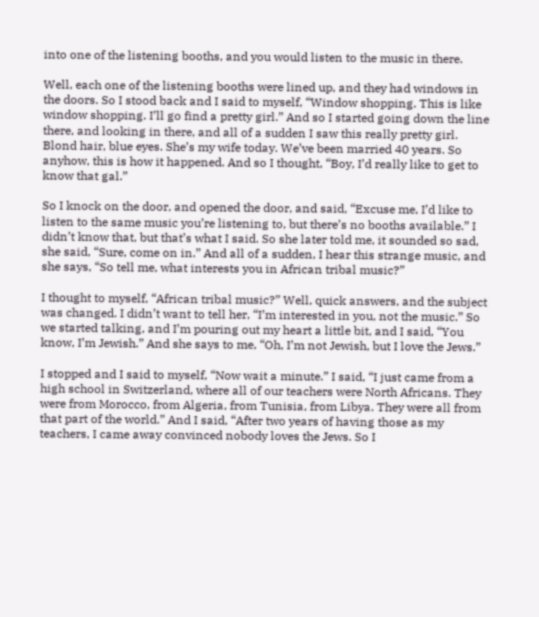into one of the listening booths, and you would listen to the music in there.

Well, each one of the listening booths were lined up, and they had windows in the doors. So I stood back and I said to myself, “Window shopping. This is like window shopping. I’ll go find a pretty girl.” And so I started going down the line there, and looking in there, and all of a sudden I saw this really pretty girl. Blond hair, blue eyes. She’s my wife today. We’ve been married 40 years. So anyhow, this is how it happened. And so I thought, “Boy, I’d really like to get to know that gal.”

So I knock on the door, and opened the door, and said, “Excuse me, I’d like to listen to the same music you’re listening to, but there’s no booths available.” I didn’t know that, but that’s what I said. So she later told me, it sounded so sad, she said, “Sure, come on in.” And all of a sudden, I hear this strange music, and she says, “So tell me, what interests you in African tribal music?”

I thought to myself, “African tribal music?” Well, quick answers, and the subject was changed. I didn’t want to tell her, “I’m interested in you, not the music.” So we started talking, and I’m pouring out my heart a little bit, and I said, “You know, I’m Jewish.” And she says to me, “Oh, I’m not Jewish, but I love the Jews.”

I stopped and I said to myself, “Now wait a minute.” I said, “I just came from a high school in Switzerland, where all of our teachers were North Africans. They were from Morocco, from Algeria, from Tunisia, from Libya. They were all from that part of the world.” And I said, “After two years of having those as my teachers, I came away convinced nobody loves the Jews. So I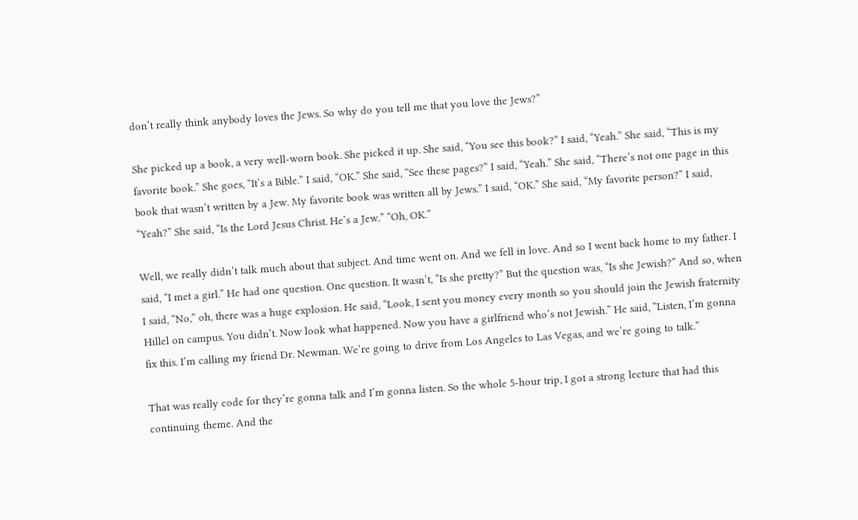don’t really think anybody loves the Jews. So why do you tell me that you love the Jews?”

She picked up a book, a very well-worn book. She picked it up. She said, “You see this book?” I said, “Yeah.” She said, “This is my favorite book.” She goes, “It’s a Bible.” I said, “OK.” She said, “See these pages?” I said, “Yeah.” She said, “There’s not one page in this book that wasn’t written by a Jew. My favorite book was written all by Jews.” I said, “OK.” She said, “My favorite person?” I said, “Yeah?” She said, “Is the Lord Jesus Christ. He’s a Jew.” “Oh, OK.”

Well, we really didn’t talk much about that subject. And time went on. And we fell in love. And so I went back home to my father. I said, “I met a girl.” He had one question. One question. It wasn’t, “Is she pretty?” But the question was, “Is she Jewish?” And so, when I said, “No,” oh, there was a huge explosion. He said, “Look, I sent you money every month so you should join the Jewish fraternity Hillel on campus. You didn’t. Now look what happened. Now you have a girlfriend who’s not Jewish.” He said, “Listen, I’m gonna fix this. I’m calling my friend Dr. Newman. We’re going to drive from Los Angeles to Las Vegas, and we’re going to talk.”

That was really code for they’re gonna talk and I’m gonna listen. So the whole 5-hour trip, I got a strong lecture that had this continuing theme. And the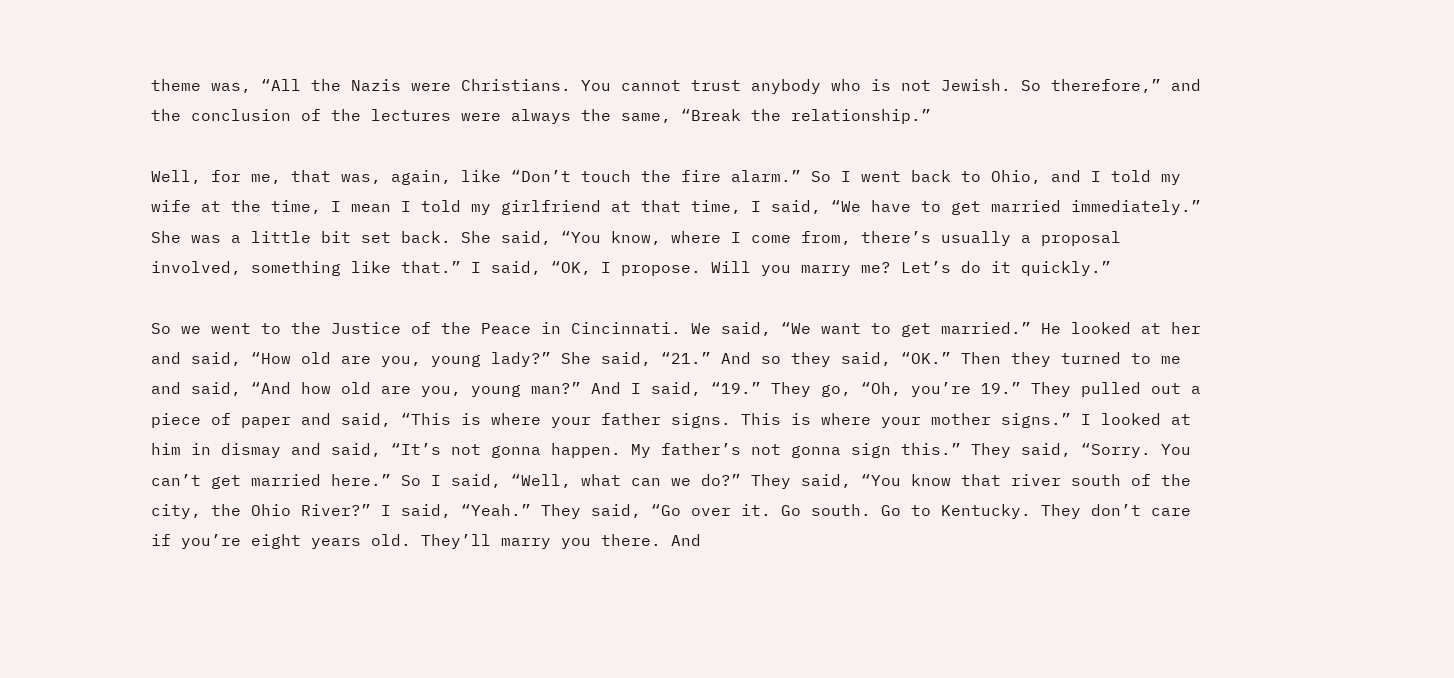theme was, “All the Nazis were Christians. You cannot trust anybody who is not Jewish. So therefore,” and the conclusion of the lectures were always the same, “Break the relationship.”

Well, for me, that was, again, like “Don’t touch the fire alarm.” So I went back to Ohio, and I told my wife at the time, I mean I told my girlfriend at that time, I said, “We have to get married immediately.” She was a little bit set back. She said, “You know, where I come from, there’s usually a proposal involved, something like that.” I said, “OK, I propose. Will you marry me? Let’s do it quickly.”

So we went to the Justice of the Peace in Cincinnati. We said, “We want to get married.” He looked at her and said, “How old are you, young lady?” She said, “21.” And so they said, “OK.” Then they turned to me and said, “And how old are you, young man?” And I said, “19.” They go, “Oh, you’re 19.” They pulled out a piece of paper and said, “This is where your father signs. This is where your mother signs.” I looked at him in dismay and said, “It’s not gonna happen. My father’s not gonna sign this.” They said, “Sorry. You can’t get married here.” So I said, “Well, what can we do?” They said, “You know that river south of the city, the Ohio River?” I said, “Yeah.” They said, “Go over it. Go south. Go to Kentucky. They don’t care if you’re eight years old. They’ll marry you there. And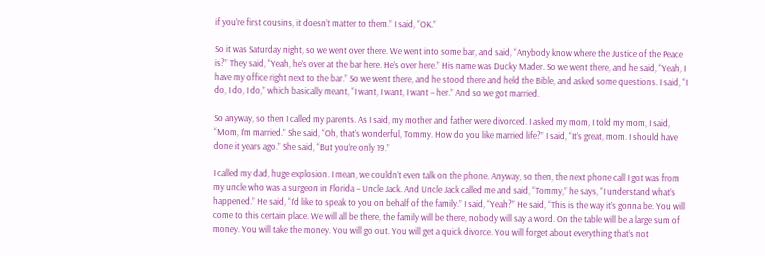if you’re first cousins, it doesn’t matter to them.” I said, “OK.”

So it was Saturday night, so we went over there. We went into some bar, and said, “Anybody know where the Justice of the Peace is?” They said, “Yeah, he’s over at the bar here. He’s over here.” His name was Ducky Mader. So we went there, and he said, “Yeah, I have my office right next to the bar.” So we went there, and he stood there and held the Bible, and asked some questions. I said, “I do, I do, I do,” which basically meant, “I want, I want, I want – her.” And so we got married.

So anyway, so then I called my parents. As I said, my mother and father were divorced. I asked my mom, I told my mom, I said, “Mom, I’m married.” She said, “Oh, that’s wonderful, Tommy. How do you like married life?” I said, “It’s great, mom. I should have done it years ago.” She said, “But you’re only 19.”

I called my dad, huge explosion. I mean, we couldn’t even talk on the phone. Anyway, so then, the next phone call I got was from my uncle who was a surgeon in Florida – Uncle Jack. And Uncle Jack called me and said, “Tommy,” he says, “I understand what’s happened.” He said, “I’d like to speak to you on behalf of the family.” I said, “Yeah?” He said, “This is the way it’s gonna be. You will come to this certain place. We will all be there, the family will be there, nobody will say a word. On the table will be a large sum of money. You will take the money. You will go out. You will get a quick divorce. You will forget about everything that’s not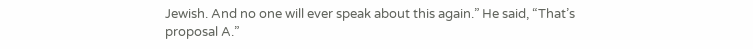Jewish. And no one will ever speak about this again.” He said, “That’s proposal A.”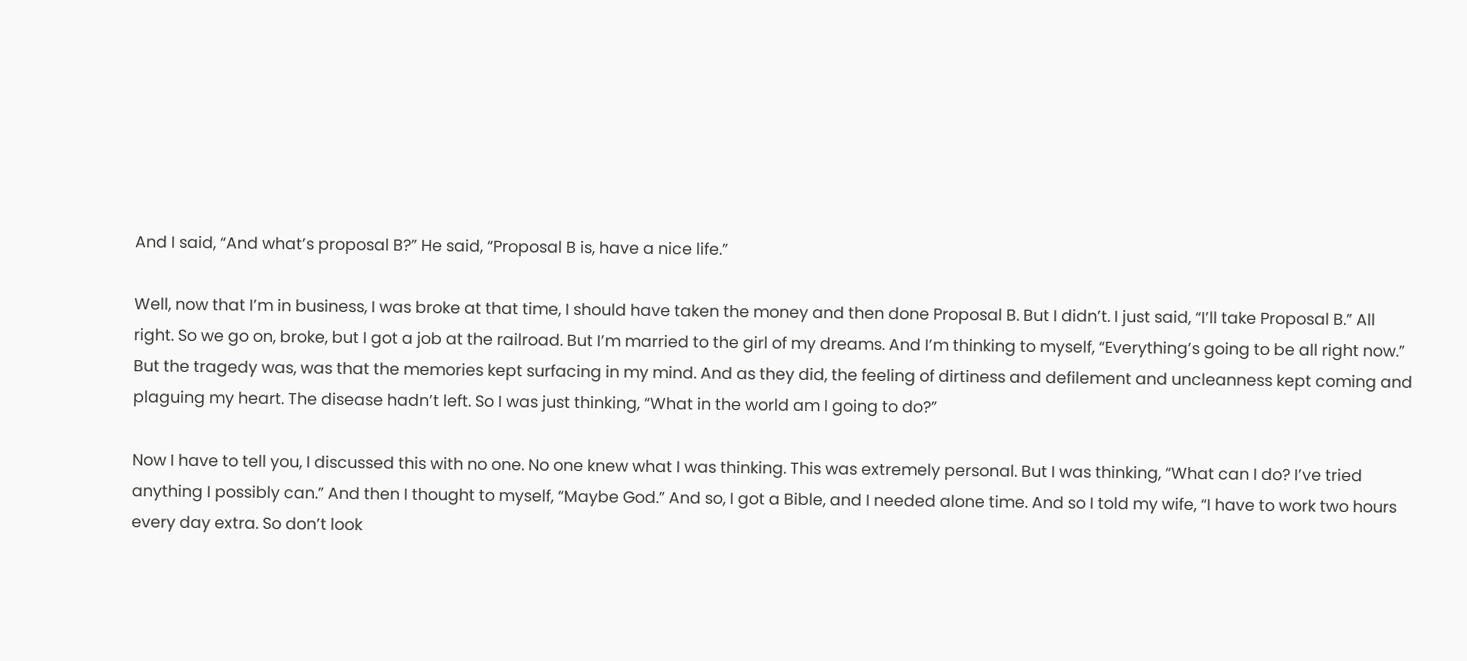And I said, “And what’s proposal B?” He said, “Proposal B is, have a nice life.”

Well, now that I’m in business, I was broke at that time, I should have taken the money and then done Proposal B. But I didn’t. I just said, “I’ll take Proposal B.” All right. So we go on, broke, but I got a job at the railroad. But I’m married to the girl of my dreams. And I’m thinking to myself, “Everything’s going to be all right now.” But the tragedy was, was that the memories kept surfacing in my mind. And as they did, the feeling of dirtiness and defilement and uncleanness kept coming and plaguing my heart. The disease hadn’t left. So I was just thinking, “What in the world am I going to do?”

Now I have to tell you, I discussed this with no one. No one knew what I was thinking. This was extremely personal. But I was thinking, “What can I do? I’ve tried anything I possibly can.” And then I thought to myself, “Maybe God.” And so, I got a Bible, and I needed alone time. And so I told my wife, “I have to work two hours every day extra. So don’t look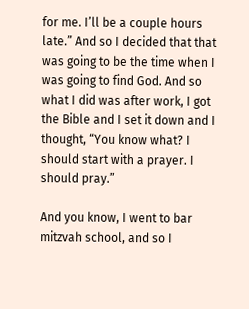for me. I’ll be a couple hours late.” And so I decided that that was going to be the time when I was going to find God. And so what I did was after work, I got the Bible and I set it down and I thought, “You know what? I should start with a prayer. I should pray.”

And you know, I went to bar mitzvah school, and so I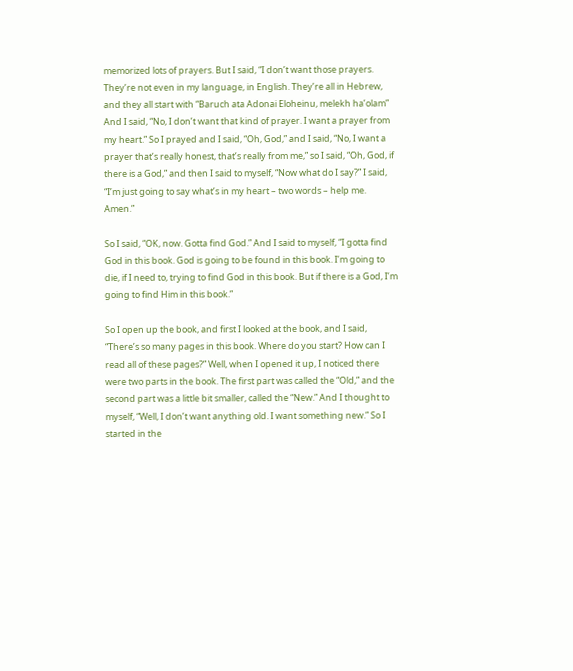memorized lots of prayers. But I said, “I don’t want those prayers. They’re not even in my language, in English. They’re all in Hebrew, and they all start with “Baruch ata Adonai Eloheinu, melekh ha’olam” And I said, “No, I don’t want that kind of prayer. I want a prayer from my heart.” So I prayed and I said, “Oh, God,” and I said, “No, I want a prayer that’s really honest, that’s really from me,” so I said, “Oh, God, if there is a God,” and then I said to myself, “Now what do I say?” I said, “I’m just going to say what’s in my heart – two words – help me. Amen.”

So I said, “OK, now. Gotta find God.” And I said to myself, “I gotta find God in this book. God is going to be found in this book. I’m going to die, if I need to, trying to find God in this book. But if there is a God, I’m going to find Him in this book.”

So I open up the book, and first I looked at the book, and I said, “There’s so many pages in this book. Where do you start? How can I read all of these pages?” Well, when I opened it up, I noticed there were two parts in the book. The first part was called the “Old,” and the second part was a little bit smaller, called the “New.” And I thought to myself, “Well, I don’t want anything old. I want something new.” So I started in the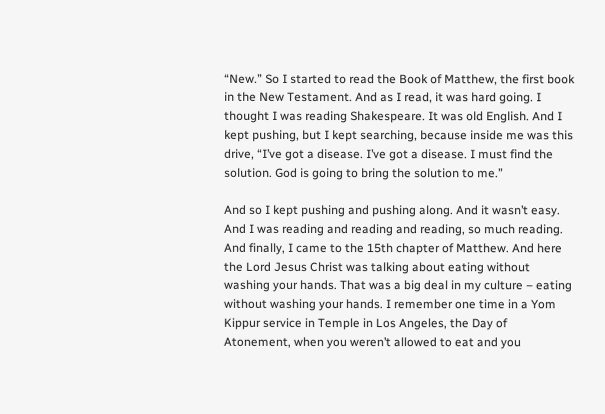“New.” So I started to read the Book of Matthew, the first book in the New Testament. And as I read, it was hard going. I thought I was reading Shakespeare. It was old English. And I kept pushing, but I kept searching, because inside me was this drive, “I’ve got a disease. I’ve got a disease. I must find the solution. God is going to bring the solution to me.”

And so I kept pushing and pushing along. And it wasn’t easy. And I was reading and reading and reading, so much reading. And finally, I came to the 15th chapter of Matthew. And here the Lord Jesus Christ was talking about eating without washing your hands. That was a big deal in my culture – eating without washing your hands. I remember one time in a Yom Kippur service in Temple in Los Angeles, the Day of Atonement, when you weren’t allowed to eat and you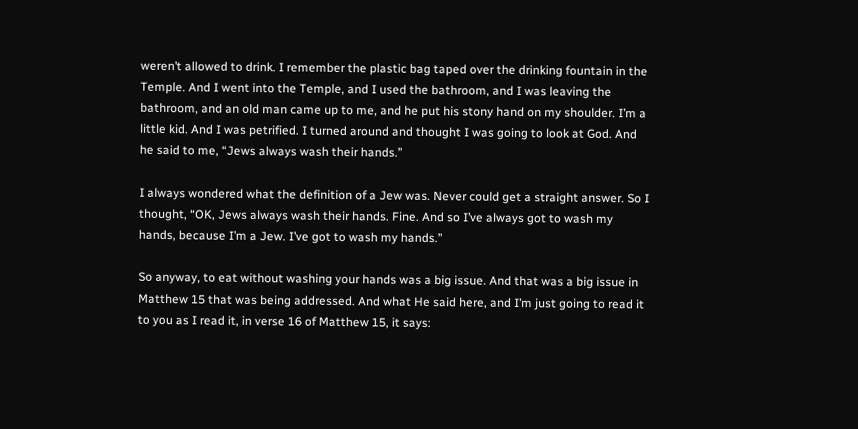weren’t allowed to drink. I remember the plastic bag taped over the drinking fountain in the Temple. And I went into the Temple, and I used the bathroom, and I was leaving the bathroom, and an old man came up to me, and he put his stony hand on my shoulder. I’m a little kid. And I was petrified. I turned around and thought I was going to look at God. And he said to me, “Jews always wash their hands.”

I always wondered what the definition of a Jew was. Never could get a straight answer. So I thought, “OK, Jews always wash their hands. Fine. And so I’ve always got to wash my hands, because I’m a Jew. I’ve got to wash my hands.”

So anyway, to eat without washing your hands was a big issue. And that was a big issue in Matthew 15 that was being addressed. And what He said here, and I’m just going to read it to you as I read it, in verse 16 of Matthew 15, it says: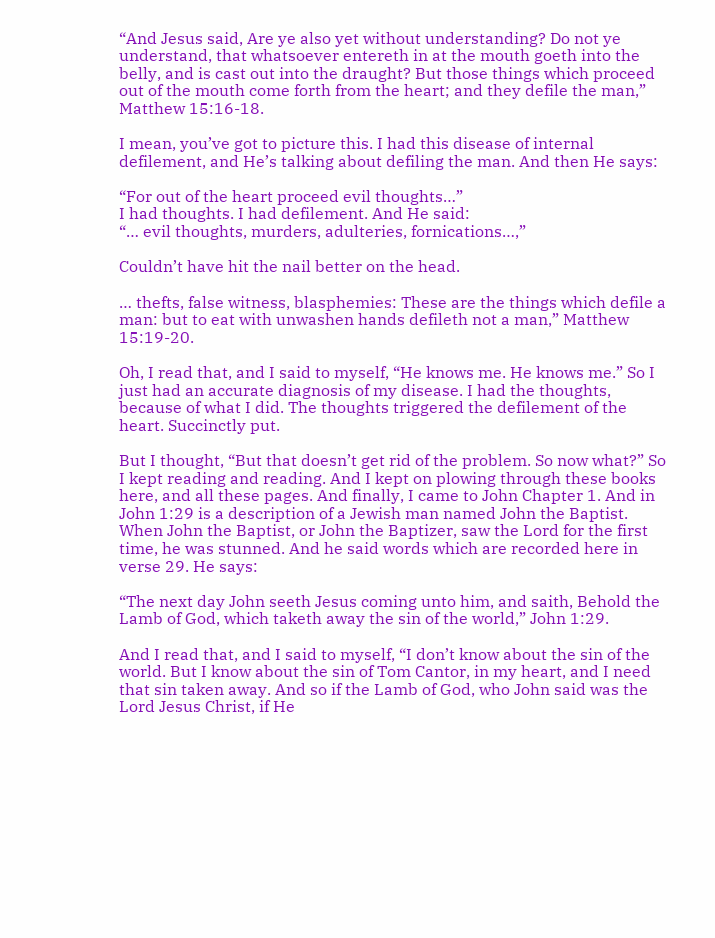“And Jesus said, Are ye also yet without understanding? Do not ye understand, that whatsoever entereth in at the mouth goeth into the belly, and is cast out into the draught? But those things which proceed out of the mouth come forth from the heart; and they defile the man,” Matthew 15:16-18.

I mean, you’ve got to picture this. I had this disease of internal defilement, and He’s talking about defiling the man. And then He says:

“For out of the heart proceed evil thoughts…”
I had thoughts. I had defilement. And He said:
“… evil thoughts, murders, adulteries, fornications…,”

Couldn’t have hit the nail better on the head.

… thefts, false witness, blasphemies: These are the things which defile a man: but to eat with unwashen hands defileth not a man,” Matthew 15:19-20.

Oh, I read that, and I said to myself, “He knows me. He knows me.” So I just had an accurate diagnosis of my disease. I had the thoughts, because of what I did. The thoughts triggered the defilement of the heart. Succinctly put.

But I thought, “But that doesn’t get rid of the problem. So now what?” So I kept reading and reading. And I kept on plowing through these books here, and all these pages. And finally, I came to John Chapter 1. And in John 1:29 is a description of a Jewish man named John the Baptist. When John the Baptist, or John the Baptizer, saw the Lord for the first time, he was stunned. And he said words which are recorded here in verse 29. He says:

“The next day John seeth Jesus coming unto him, and saith, Behold the Lamb of God, which taketh away the sin of the world,” John 1:29.

And I read that, and I said to myself, “I don’t know about the sin of the world. But I know about the sin of Tom Cantor, in my heart, and I need that sin taken away. And so if the Lamb of God, who John said was the Lord Jesus Christ, if He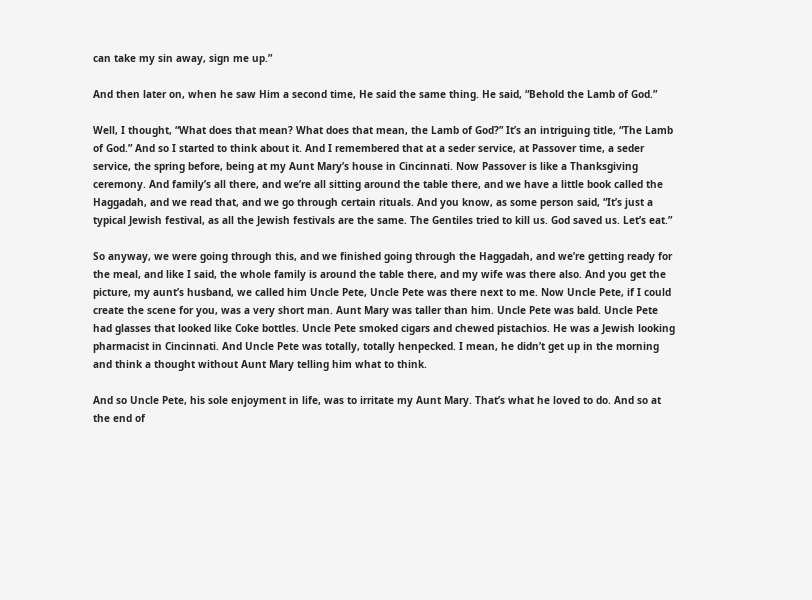can take my sin away, sign me up.”

And then later on, when he saw Him a second time, He said the same thing. He said, “Behold the Lamb of God.”

Well, I thought, “What does that mean? What does that mean, the Lamb of God?” It’s an intriguing title, “The Lamb of God.” And so I started to think about it. And I remembered that at a seder service, at Passover time, a seder service, the spring before, being at my Aunt Mary’s house in Cincinnati. Now Passover is like a Thanksgiving ceremony. And family’s all there, and we’re all sitting around the table there, and we have a little book called the Haggadah, and we read that, and we go through certain rituals. And you know, as some person said, “It’s just a typical Jewish festival, as all the Jewish festivals are the same. The Gentiles tried to kill us. God saved us. Let’s eat.”

So anyway, we were going through this, and we finished going through the Haggadah, and we’re getting ready for the meal, and like I said, the whole family is around the table there, and my wife was there also. And you get the picture, my aunt’s husband, we called him Uncle Pete, Uncle Pete was there next to me. Now Uncle Pete, if I could create the scene for you, was a very short man. Aunt Mary was taller than him. Uncle Pete was bald. Uncle Pete had glasses that looked like Coke bottles. Uncle Pete smoked cigars and chewed pistachios. He was a Jewish looking pharmacist in Cincinnati. And Uncle Pete was totally, totally henpecked. I mean, he didn’t get up in the morning and think a thought without Aunt Mary telling him what to think.

And so Uncle Pete, his sole enjoyment in life, was to irritate my Aunt Mary. That’s what he loved to do. And so at the end of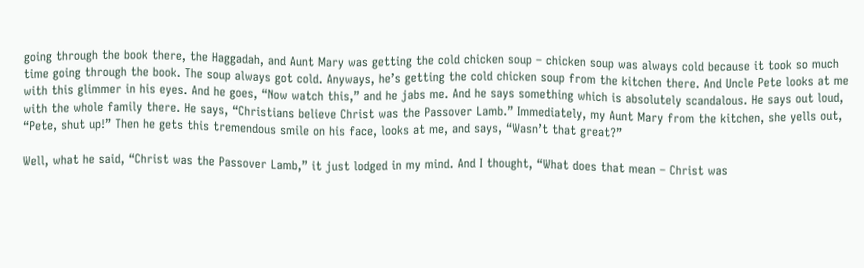going through the book there, the Haggadah, and Aunt Mary was getting the cold chicken soup – chicken soup was always cold because it took so much time going through the book. The soup always got cold. Anyways, he’s getting the cold chicken soup from the kitchen there. And Uncle Pete looks at me with this glimmer in his eyes. And he goes, “Now watch this,” and he jabs me. And he says something which is absolutely scandalous. He says out loud, with the whole family there. He says, “Christians believe Christ was the Passover Lamb.” Immediately, my Aunt Mary from the kitchen, she yells out, “Pete, shut up!” Then he gets this tremendous smile on his face, looks at me, and says, “Wasn’t that great?”

Well, what he said, “Christ was the Passover Lamb,” it just lodged in my mind. And I thought, “What does that mean – Christ was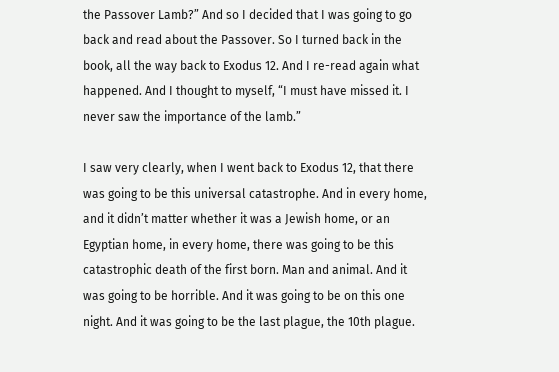the Passover Lamb?” And so I decided that I was going to go back and read about the Passover. So I turned back in the book, all the way back to Exodus 12. And I re-read again what happened. And I thought to myself, “I must have missed it. I never saw the importance of the lamb.”

I saw very clearly, when I went back to Exodus 12, that there was going to be this universal catastrophe. And in every home, and it didn’t matter whether it was a Jewish home, or an Egyptian home, in every home, there was going to be this catastrophic death of the first born. Man and animal. And it was going to be horrible. And it was going to be on this one night. And it was going to be the last plague, the 10th plague.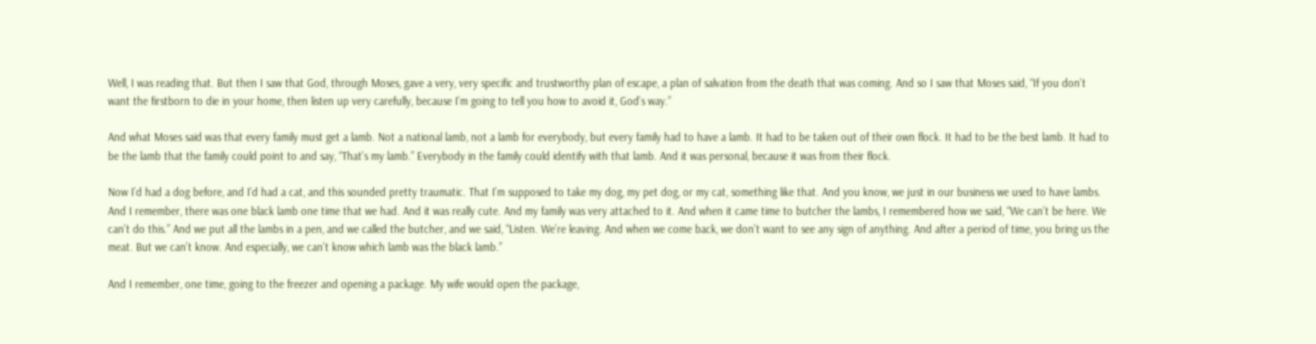Well, I was reading that. But then I saw that God, through Moses, gave a very, very specific and trustworthy plan of escape, a plan of salvation from the death that was coming. And so I saw that Moses said, “If you don’t want the firstborn to die in your home, then listen up very carefully, because I’m going to tell you how to avoid it, God’s way.”

And what Moses said was that every family must get a lamb. Not a national lamb, not a lamb for everybody, but every family had to have a lamb. It had to be taken out of their own flock. It had to be the best lamb. It had to be the lamb that the family could point to and say, “That’s my lamb.” Everybody in the family could identify with that lamb. And it was personal, because it was from their flock.

Now I’d had a dog before, and I’d had a cat, and this sounded pretty traumatic. That I’m supposed to take my dog, my pet dog, or my cat, something like that. And you know, we just in our business we used to have lambs. And I remember, there was one black lamb one time that we had. And it was really cute. And my family was very attached to it. And when it came time to butcher the lambs, I remembered how we said, “We can’t be here. We can’t do this.” And we put all the lambs in a pen, and we called the butcher, and we said, “Listen. We’re leaving. And when we come back, we don’t want to see any sign of anything. And after a period of time, you bring us the meat. But we can’t know. And especially, we can’t know which lamb was the black lamb.”

And I remember, one time, going to the freezer and opening a package. My wife would open the package,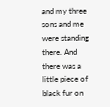and my three sons and me were standing there. And there was a little piece of black fur on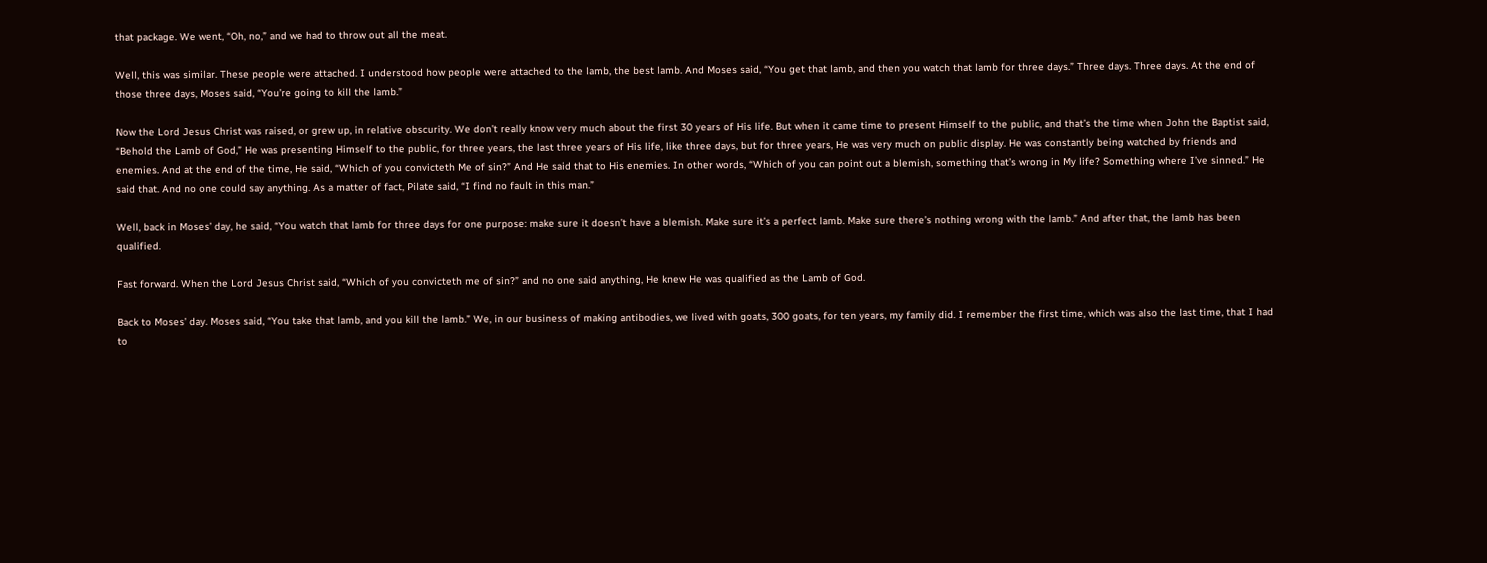that package. We went, “Oh, no,” and we had to throw out all the meat.

Well, this was similar. These people were attached. I understood how people were attached to the lamb, the best lamb. And Moses said, “You get that lamb, and then you watch that lamb for three days.” Three days. Three days. At the end of those three days, Moses said, “You’re going to kill the lamb.”

Now the Lord Jesus Christ was raised, or grew up, in relative obscurity. We don’t really know very much about the first 30 years of His life. But when it came time to present Himself to the public, and that’s the time when John the Baptist said, “Behold the Lamb of God,” He was presenting Himself to the public, for three years, the last three years of His life, like three days, but for three years, He was very much on public display. He was constantly being watched by friends and enemies. And at the end of the time, He said, “Which of you convicteth Me of sin?” And He said that to His enemies. In other words, “Which of you can point out a blemish, something that’s wrong in My life? Something where I’ve sinned.” He said that. And no one could say anything. As a matter of fact, Pilate said, “I find no fault in this man.”

Well, back in Moses’ day, he said, “You watch that lamb for three days for one purpose: make sure it doesn’t have a blemish. Make sure it’s a perfect lamb. Make sure there’s nothing wrong with the lamb.” And after that, the lamb has been qualified.

Fast forward. When the Lord Jesus Christ said, “Which of you convicteth me of sin?” and no one said anything, He knew He was qualified as the Lamb of God.

Back to Moses’ day. Moses said, “You take that lamb, and you kill the lamb.” We, in our business of making antibodies, we lived with goats, 300 goats, for ten years, my family did. I remember the first time, which was also the last time, that I had to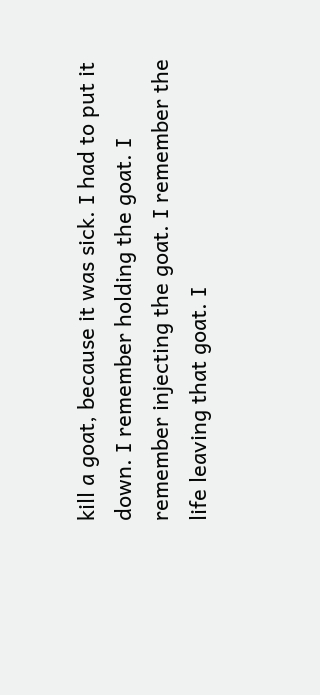kill a goat, because it was sick. I had to put it down. I remember holding the goat. I remember injecting the goat. I remember the life leaving that goat. I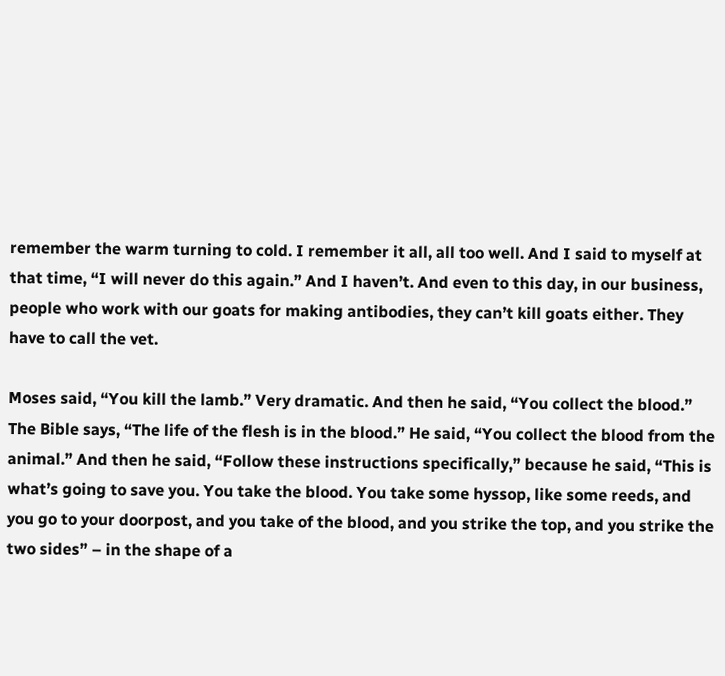remember the warm turning to cold. I remember it all, all too well. And I said to myself at that time, “I will never do this again.” And I haven’t. And even to this day, in our business, people who work with our goats for making antibodies, they can’t kill goats either. They have to call the vet.

Moses said, “You kill the lamb.” Very dramatic. And then he said, “You collect the blood.” The Bible says, “The life of the flesh is in the blood.” He said, “You collect the blood from the animal.” And then he said, “Follow these instructions specifically,” because he said, “This is what’s going to save you. You take the blood. You take some hyssop, like some reeds, and you go to your doorpost, and you take of the blood, and you strike the top, and you strike the two sides” – in the shape of a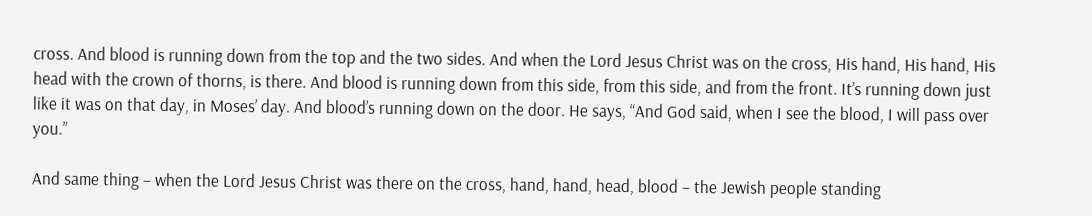cross. And blood is running down from the top and the two sides. And when the Lord Jesus Christ was on the cross, His hand, His hand, His head with the crown of thorns, is there. And blood is running down from this side, from this side, and from the front. It’s running down just like it was on that day, in Moses’ day. And blood’s running down on the door. He says, “And God said, when I see the blood, I will pass over you.”

And same thing – when the Lord Jesus Christ was there on the cross, hand, hand, head, blood – the Jewish people standing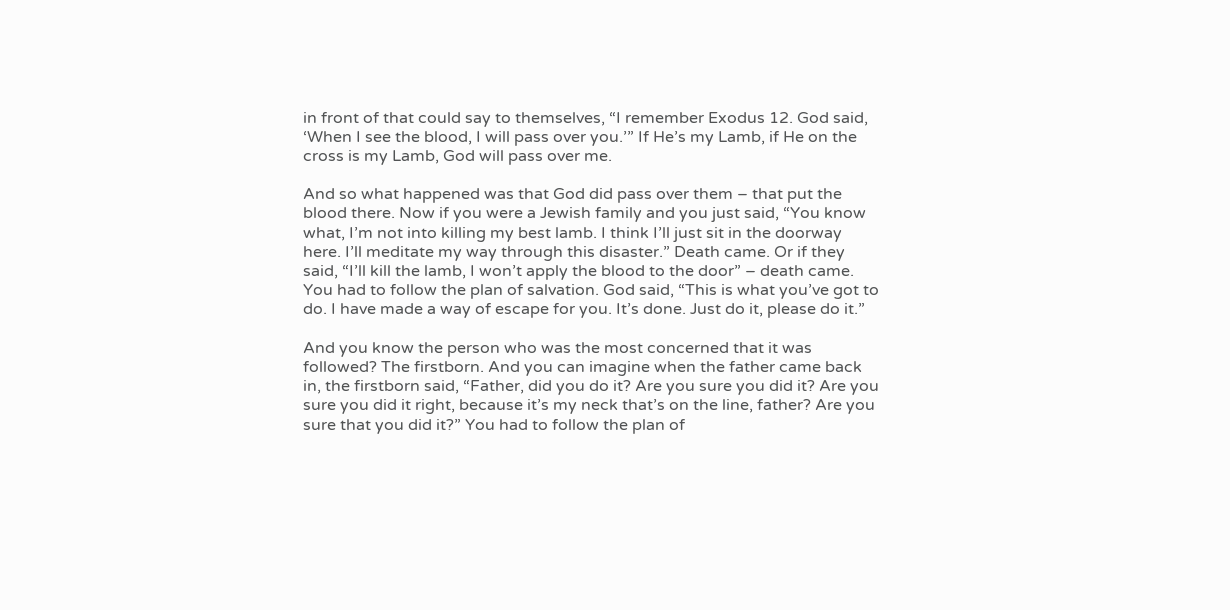in front of that could say to themselves, “I remember Exodus 12. God said, ‘When I see the blood, I will pass over you.’” If He’s my Lamb, if He on the cross is my Lamb, God will pass over me.

And so what happened was that God did pass over them – that put the blood there. Now if you were a Jewish family and you just said, “You know what, I’m not into killing my best lamb. I think I’ll just sit in the doorway here. I’ll meditate my way through this disaster.” Death came. Or if they said, “I’ll kill the lamb, I won’t apply the blood to the door” – death came. You had to follow the plan of salvation. God said, “This is what you’ve got to do. I have made a way of escape for you. It’s done. Just do it, please do it.”

And you know the person who was the most concerned that it was followed? The firstborn. And you can imagine when the father came back in, the firstborn said, “Father, did you do it? Are you sure you did it? Are you sure you did it right, because it’s my neck that’s on the line, father? Are you sure that you did it?” You had to follow the plan of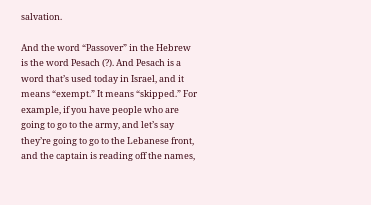salvation.

And the word “Passover” in the Hebrew is the word Pesach (?). And Pesach is a word that’s used today in Israel, and it means “exempt.” It means “skipped.” For example, if you have people who are going to go to the army, and let’s say they’re going to go to the Lebanese front, and the captain is reading off the names,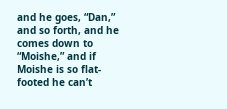and he goes, “Dan,” and so forth, and he comes down to “Moishe,” and if Moishe is so flat-footed he can’t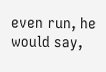even run, he would say,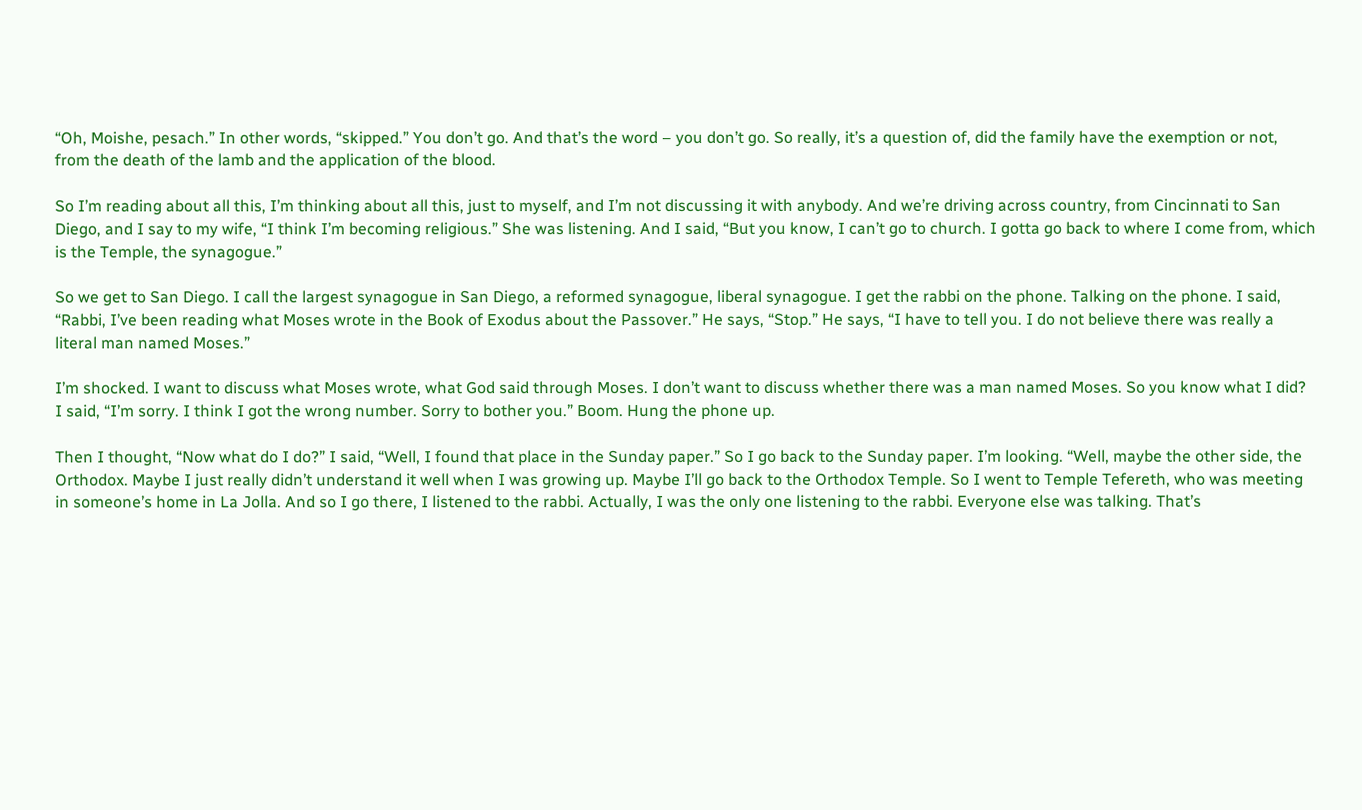“Oh, Moishe, pesach.” In other words, “skipped.” You don’t go. And that’s the word – you don’t go. So really, it’s a question of, did the family have the exemption or not, from the death of the lamb and the application of the blood.

So I’m reading about all this, I’m thinking about all this, just to myself, and I’m not discussing it with anybody. And we’re driving across country, from Cincinnati to San Diego, and I say to my wife, “I think I’m becoming religious.” She was listening. And I said, “But you know, I can’t go to church. I gotta go back to where I come from, which is the Temple, the synagogue.”

So we get to San Diego. I call the largest synagogue in San Diego, a reformed synagogue, liberal synagogue. I get the rabbi on the phone. Talking on the phone. I said, “Rabbi, I’ve been reading what Moses wrote in the Book of Exodus about the Passover.” He says, “Stop.” He says, “I have to tell you. I do not believe there was really a literal man named Moses.”

I’m shocked. I want to discuss what Moses wrote, what God said through Moses. I don’t want to discuss whether there was a man named Moses. So you know what I did? I said, “I’m sorry. I think I got the wrong number. Sorry to bother you.” Boom. Hung the phone up.

Then I thought, “Now what do I do?” I said, “Well, I found that place in the Sunday paper.” So I go back to the Sunday paper. I’m looking. “Well, maybe the other side, the Orthodox. Maybe I just really didn’t understand it well when I was growing up. Maybe I’ll go back to the Orthodox Temple. So I went to Temple Tefereth, who was meeting in someone’s home in La Jolla. And so I go there, I listened to the rabbi. Actually, I was the only one listening to the rabbi. Everyone else was talking. That’s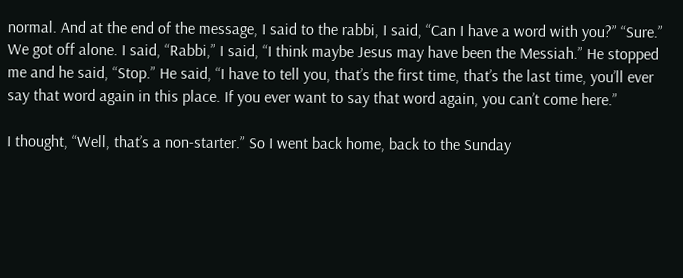normal. And at the end of the message, I said to the rabbi, I said, “Can I have a word with you?” “Sure.” We got off alone. I said, “Rabbi,” I said, “I think maybe Jesus may have been the Messiah.” He stopped me and he said, “Stop.” He said, “I have to tell you, that’s the first time, that’s the last time, you’ll ever say that word again in this place. If you ever want to say that word again, you can’t come here.”

I thought, “Well, that’s a non-starter.” So I went back home, back to the Sunday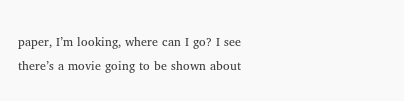paper, I’m looking, where can I go? I see there’s a movie going to be shown about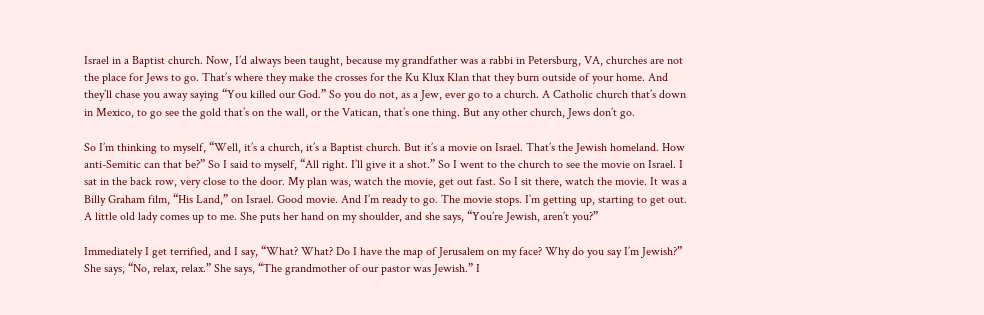Israel in a Baptist church. Now, I’d always been taught, because my grandfather was a rabbi in Petersburg, VA, churches are not the place for Jews to go. That’s where they make the crosses for the Ku Klux Klan that they burn outside of your home. And they’ll chase you away saying “You killed our God.” So you do not, as a Jew, ever go to a church. A Catholic church that’s down in Mexico, to go see the gold that’s on the wall, or the Vatican, that’s one thing. But any other church, Jews don’t go.

So I’m thinking to myself, “Well, it’s a church, it’s a Baptist church. But it’s a movie on Israel. That’s the Jewish homeland. How anti-Semitic can that be?” So I said to myself, “All right. I’ll give it a shot.” So I went to the church to see the movie on Israel. I sat in the back row, very close to the door. My plan was, watch the movie, get out fast. So I sit there, watch the movie. It was a Billy Graham film, “His Land,” on Israel. Good movie. And I’m ready to go. The movie stops. I’m getting up, starting to get out. A little old lady comes up to me. She puts her hand on my shoulder, and she says, “You’re Jewish, aren’t you?”

Immediately I get terrified, and I say, “What? What? Do I have the map of Jerusalem on my face? Why do you say I’m Jewish?” She says, “No, relax, relax.” She says, “The grandmother of our pastor was Jewish.” I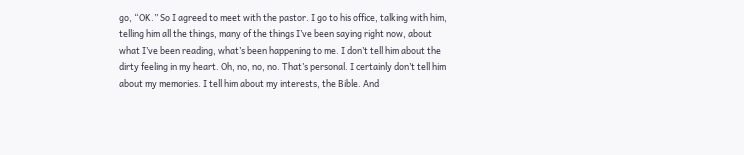go, “OK.” So I agreed to meet with the pastor. I go to his office, talking with him, telling him all the things, many of the things I’ve been saying right now, about what I’ve been reading, what’s been happening to me. I don’t tell him about the dirty feeling in my heart. Oh, no, no, no. That’s personal. I certainly don’t tell him about my memories. I tell him about my interests, the Bible. And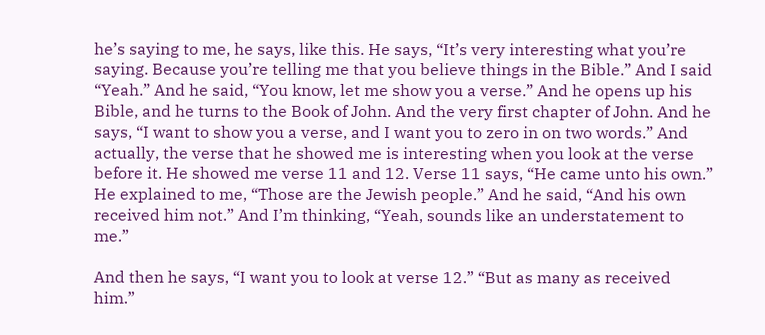he’s saying to me, he says, like this. He says, “It’s very interesting what you’re saying. Because you’re telling me that you believe things in the Bible.” And I said “Yeah.” And he said, “You know, let me show you a verse.” And he opens up his Bible, and he turns to the Book of John. And the very first chapter of John. And he says, “I want to show you a verse, and I want you to zero in on two words.” And actually, the verse that he showed me is interesting when you look at the verse before it. He showed me verse 11 and 12. Verse 11 says, “He came unto his own.” He explained to me, “Those are the Jewish people.” And he said, “And his own received him not.” And I’m thinking, “Yeah, sounds like an understatement to me.”

And then he says, “I want you to look at verse 12.” “But as many as received him.”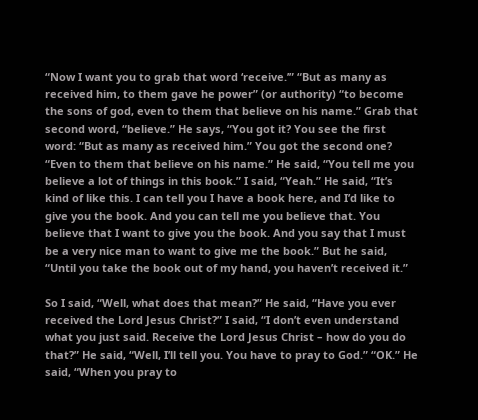“Now I want you to grab that word ‘receive.’” “But as many as received him, to them gave he power” (or authority) “to become the sons of god, even to them that believe on his name.” Grab that second word, “believe.” He says, “You got it? You see the first word: “But as many as received him.” You got the second one? “Even to them that believe on his name.” He said, “You tell me you believe a lot of things in this book.” I said, “Yeah.” He said, “It’s kind of like this. I can tell you I have a book here, and I’d like to give you the book. And you can tell me you believe that. You believe that I want to give you the book. And you say that I must be a very nice man to want to give me the book.” But he said, “Until you take the book out of my hand, you haven’t received it.”

So I said, “Well, what does that mean?” He said, “Have you ever received the Lord Jesus Christ?” I said, “I don’t even understand what you just said. Receive the Lord Jesus Christ – how do you do that?” He said, “Well, I’ll tell you. You have to pray to God.” “OK.” He said, “When you pray to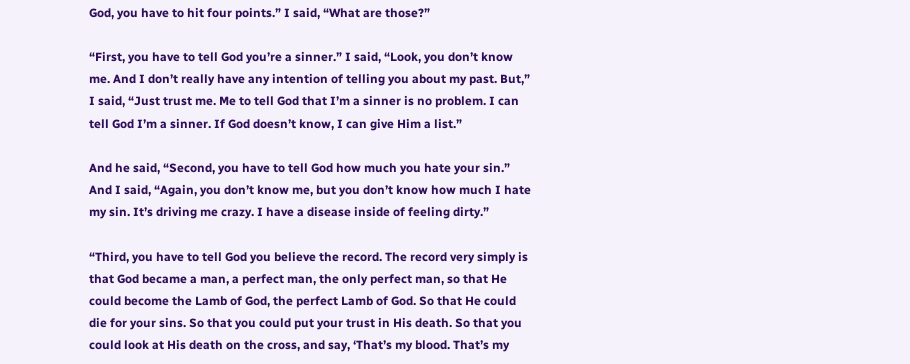God, you have to hit four points.” I said, “What are those?”

“First, you have to tell God you’re a sinner.” I said, “Look, you don’t know me. And I don’t really have any intention of telling you about my past. But,” I said, “Just trust me. Me to tell God that I’m a sinner is no problem. I can tell God I’m a sinner. If God doesn’t know, I can give Him a list.”

And he said, “Second, you have to tell God how much you hate your sin.” And I said, “Again, you don’t know me, but you don’t know how much I hate my sin. It’s driving me crazy. I have a disease inside of feeling dirty.”

“Third, you have to tell God you believe the record. The record very simply is that God became a man, a perfect man, the only perfect man, so that He could become the Lamb of God, the perfect Lamb of God. So that He could die for your sins. So that you could put your trust in His death. So that you could look at His death on the cross, and say, ‘That’s my blood. That’s my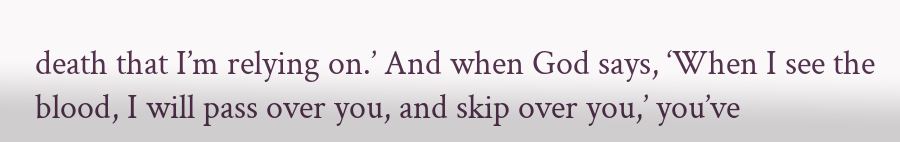death that I’m relying on.’ And when God says, ‘When I see the blood, I will pass over you, and skip over you,’ you’ve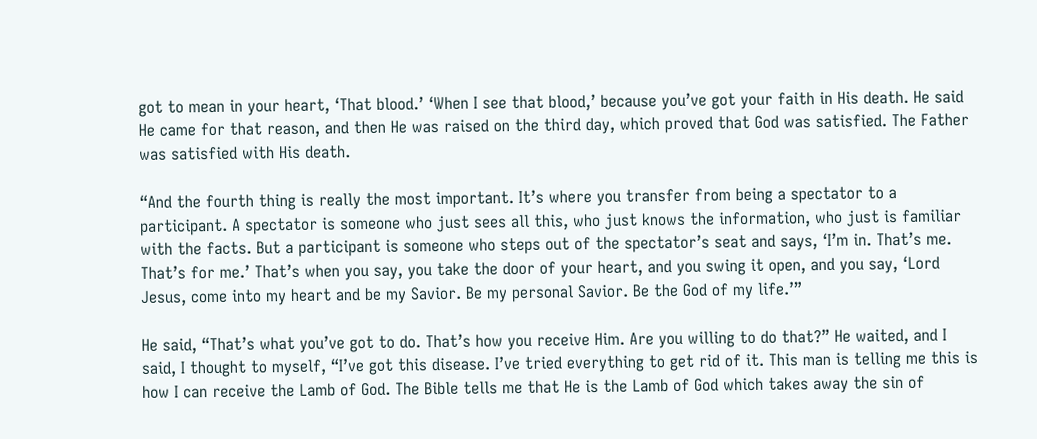got to mean in your heart, ‘That blood.’ ‘When I see that blood,’ because you’ve got your faith in His death. He said He came for that reason, and then He was raised on the third day, which proved that God was satisfied. The Father was satisfied with His death.

“And the fourth thing is really the most important. It’s where you transfer from being a spectator to a participant. A spectator is someone who just sees all this, who just knows the information, who just is familiar with the facts. But a participant is someone who steps out of the spectator’s seat and says, ‘I’m in. That’s me. That’s for me.’ That’s when you say, you take the door of your heart, and you swing it open, and you say, ‘Lord Jesus, come into my heart and be my Savior. Be my personal Savior. Be the God of my life.’”

He said, “That’s what you’ve got to do. That’s how you receive Him. Are you willing to do that?” He waited, and I said, I thought to myself, “I’ve got this disease. I’ve tried everything to get rid of it. This man is telling me this is how I can receive the Lamb of God. The Bible tells me that He is the Lamb of God which takes away the sin of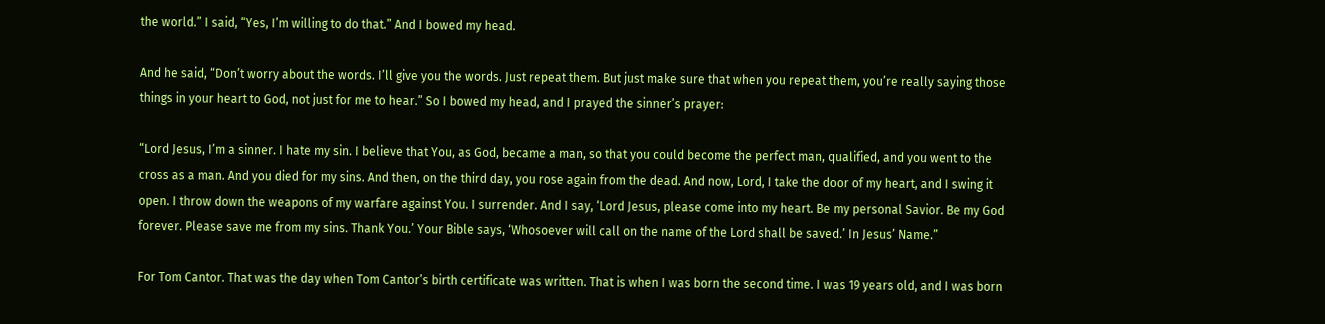the world.” I said, “Yes, I’m willing to do that.” And I bowed my head.

And he said, “Don’t worry about the words. I’ll give you the words. Just repeat them. But just make sure that when you repeat them, you’re really saying those things in your heart to God, not just for me to hear.” So I bowed my head, and I prayed the sinner’s prayer:

“Lord Jesus, I’m a sinner. I hate my sin. I believe that You, as God, became a man, so that you could become the perfect man, qualified, and you went to the cross as a man. And you died for my sins. And then, on the third day, you rose again from the dead. And now, Lord, I take the door of my heart, and I swing it open. I throw down the weapons of my warfare against You. I surrender. And I say, ‘Lord Jesus, please come into my heart. Be my personal Savior. Be my God forever. Please save me from my sins. Thank You.’ Your Bible says, ‘Whosoever will call on the name of the Lord shall be saved.’ In Jesus’ Name.”

For Tom Cantor. That was the day when Tom Cantor’s birth certificate was written. That is when I was born the second time. I was 19 years old, and I was born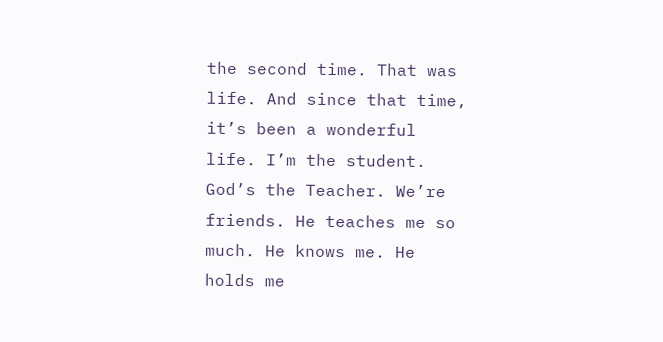the second time. That was life. And since that time, it’s been a wonderful life. I’m the student. God’s the Teacher. We’re friends. He teaches me so much. He knows me. He holds me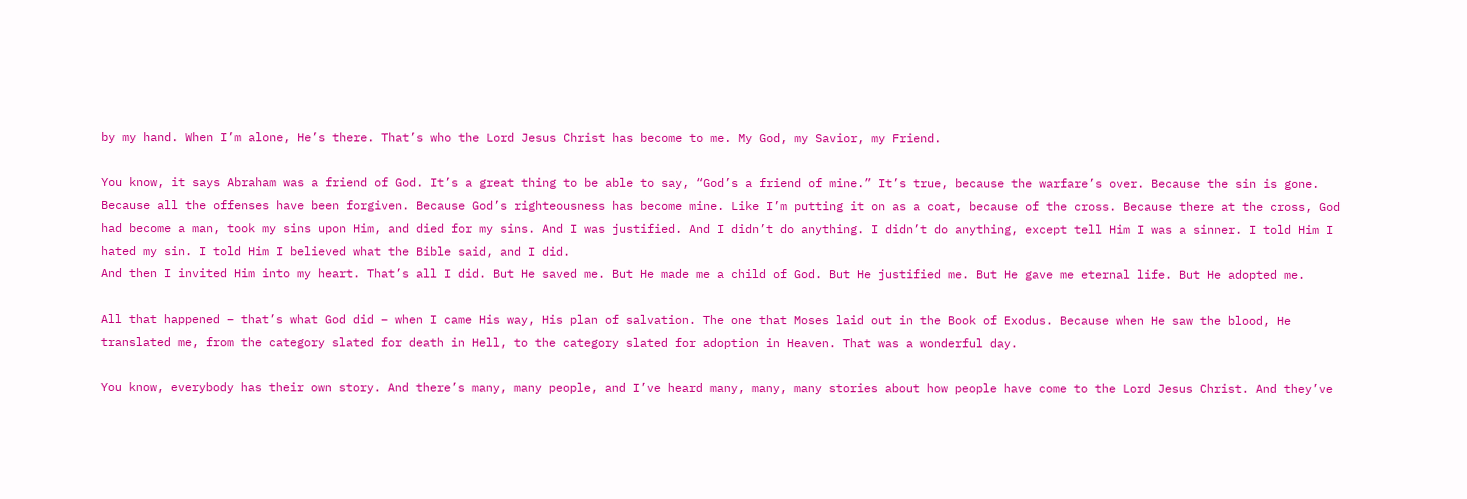by my hand. When I’m alone, He’s there. That’s who the Lord Jesus Christ has become to me. My God, my Savior, my Friend.

You know, it says Abraham was a friend of God. It’s a great thing to be able to say, “God’s a friend of mine.” It’s true, because the warfare’s over. Because the sin is gone. Because all the offenses have been forgiven. Because God’s righteousness has become mine. Like I’m putting it on as a coat, because of the cross. Because there at the cross, God had become a man, took my sins upon Him, and died for my sins. And I was justified. And I didn’t do anything. I didn’t do anything, except tell Him I was a sinner. I told Him I hated my sin. I told Him I believed what the Bible said, and I did.
And then I invited Him into my heart. That’s all I did. But He saved me. But He made me a child of God. But He justified me. But He gave me eternal life. But He adopted me.

All that happened – that’s what God did – when I came His way, His plan of salvation. The one that Moses laid out in the Book of Exodus. Because when He saw the blood, He translated me, from the category slated for death in Hell, to the category slated for adoption in Heaven. That was a wonderful day.

You know, everybody has their own story. And there’s many, many people, and I’ve heard many, many, many stories about how people have come to the Lord Jesus Christ. And they’ve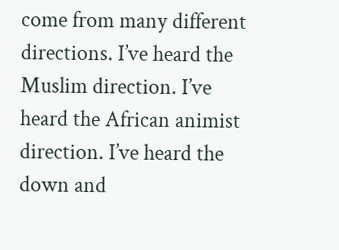come from many different directions. I’ve heard the Muslim direction. I’ve heard the African animist direction. I’ve heard the down and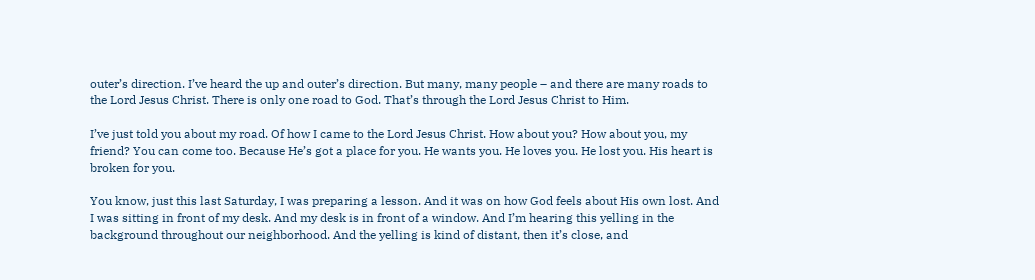outer’s direction. I’ve heard the up and outer’s direction. But many, many people – and there are many roads to the Lord Jesus Christ. There is only one road to God. That’s through the Lord Jesus Christ to Him.

I’ve just told you about my road. Of how I came to the Lord Jesus Christ. How about you? How about you, my friend? You can come too. Because He’s got a place for you. He wants you. He loves you. He lost you. His heart is broken for you.

You know, just this last Saturday, I was preparing a lesson. And it was on how God feels about His own lost. And I was sitting in front of my desk. And my desk is in front of a window. And I’m hearing this yelling in the background throughout our neighborhood. And the yelling is kind of distant, then it’s close, and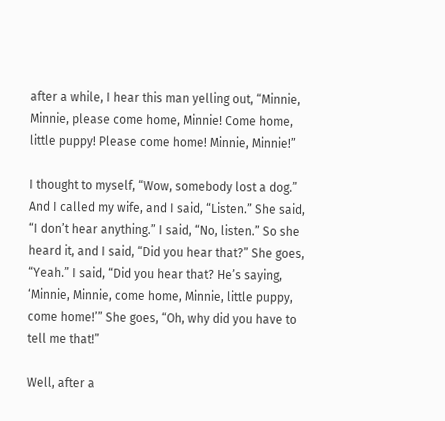after a while, I hear this man yelling out, “Minnie, Minnie, please come home, Minnie! Come home, little puppy! Please come home! Minnie, Minnie!”

I thought to myself, “Wow, somebody lost a dog.” And I called my wife, and I said, “Listen.” She said, “I don’t hear anything.” I said, “No, listen.” So she heard it, and I said, “Did you hear that?” She goes, “Yeah.” I said, “Did you hear that? He’s saying, ‘Minnie, Minnie, come home, Minnie, little puppy, come home!’” She goes, “Oh, why did you have to tell me that!”

Well, after a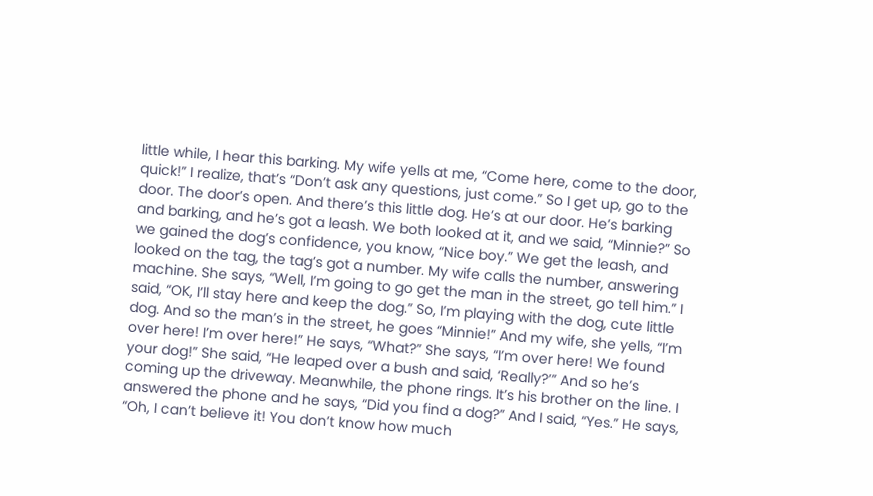little while, I hear this barking. My wife yells at me, “Come here, come to the door, quick!” I realize, that’s “Don’t ask any questions, just come.” So I get up, go to the door. The door’s open. And there’s this little dog. He’s at our door. He’s barking and barking, and he’s got a leash. We both looked at it, and we said, “Minnie?” So we gained the dog’s confidence, you know, “Nice boy.” We get the leash, and looked on the tag, the tag’s got a number. My wife calls the number, answering machine. She says, “Well, I’m going to go get the man in the street, go tell him.” I said, “OK, I’ll stay here and keep the dog.” So, I’m playing with the dog, cute little dog. And so the man’s in the street, he goes “Minnie!” And my wife, she yells, “I’m over here! I’m over here!” He says, “What?” She says, “I’m over here! We found your dog!” She said, “He leaped over a bush and said, ‘Really?’” And so he’s coming up the driveway. Meanwhile, the phone rings. It’s his brother on the line. I answered the phone and he says, “Did you find a dog?” And I said, “Yes.” He says, “Oh, I can’t believe it! You don’t know how much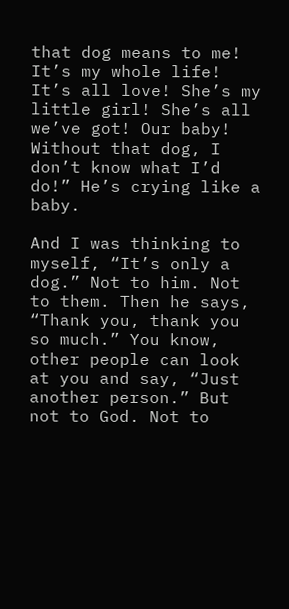that dog means to me! It’s my whole life! It’s all love! She’s my little girl! She’s all we’ve got! Our baby! Without that dog, I don’t know what I’d do!” He’s crying like a baby.

And I was thinking to myself, “It’s only a dog.” Not to him. Not to them. Then he says, “Thank you, thank you so much.” You know, other people can look at you and say, “Just another person.” But not to God. Not to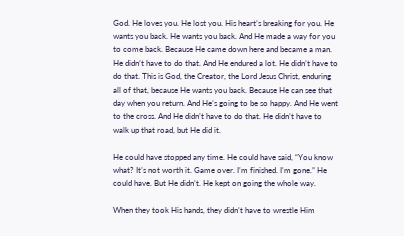God. He loves you. He lost you. His heart’s breaking for you. He wants you back. He wants you back. And He made a way for you to come back. Because He came down here and became a man. He didn’t have to do that. And He endured a lot. He didn’t have to do that. This is God, the Creator, the Lord Jesus Christ, enduring all of that, because He wants you back. Because He can see that day when you return. And He’s going to be so happy. And He went to the cross. And He didn’t have to do that. He didn’t have to walk up that road, but He did it.

He could have stopped any time. He could have said, “You know what? It’s not worth it. Game over. I’m finished. I’m gone.” He could have. But He didn’t. He kept on going the whole way.

When they took His hands, they didn’t have to wrestle Him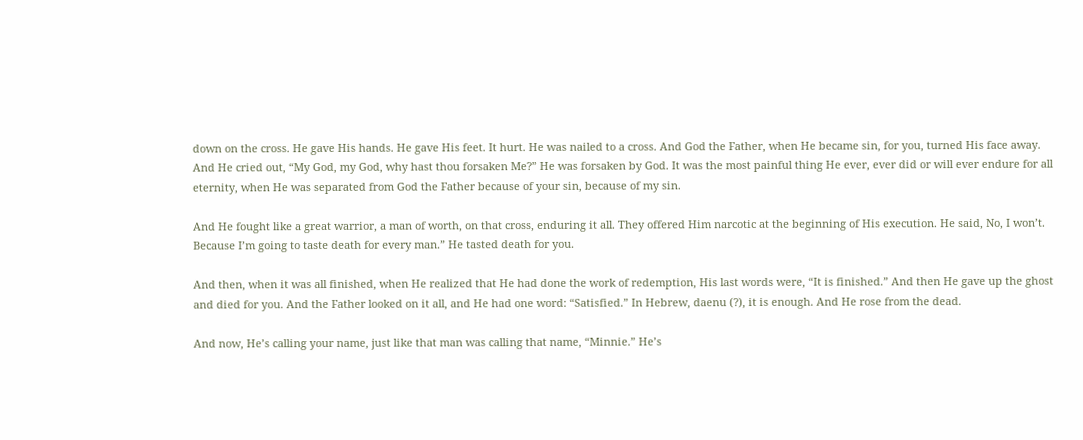down on the cross. He gave His hands. He gave His feet. It hurt. He was nailed to a cross. And God the Father, when He became sin, for you, turned His face away. And He cried out, “My God, my God, why hast thou forsaken Me?” He was forsaken by God. It was the most painful thing He ever, ever did or will ever endure for all eternity, when He was separated from God the Father because of your sin, because of my sin.

And He fought like a great warrior, a man of worth, on that cross, enduring it all. They offered Him narcotic at the beginning of His execution. He said, No, I won’t. Because I’m going to taste death for every man.” He tasted death for you.

And then, when it was all finished, when He realized that He had done the work of redemption, His last words were, “It is finished.” And then He gave up the ghost and died for you. And the Father looked on it all, and He had one word: “Satisfied.” In Hebrew, daenu (?), it is enough. And He rose from the dead.

And now, He’s calling your name, just like that man was calling that name, “Minnie.” He’s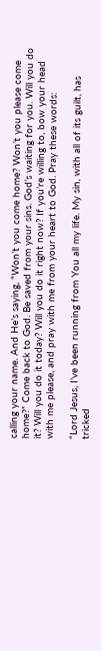calling your name. And He’s saying, “Won’t you come home? Won’t you please come home?” Come back to God. Be saved from your sins. God’s waiting for you. Will you do it? Will you do it today? Will you do it right now? If you’re willing to, bow your head with me please, and pray with me from your heart to God. Pray these words:

“Lord Jesus, I’ve been running from You all my life. My sin, with all of its guilt, has tricked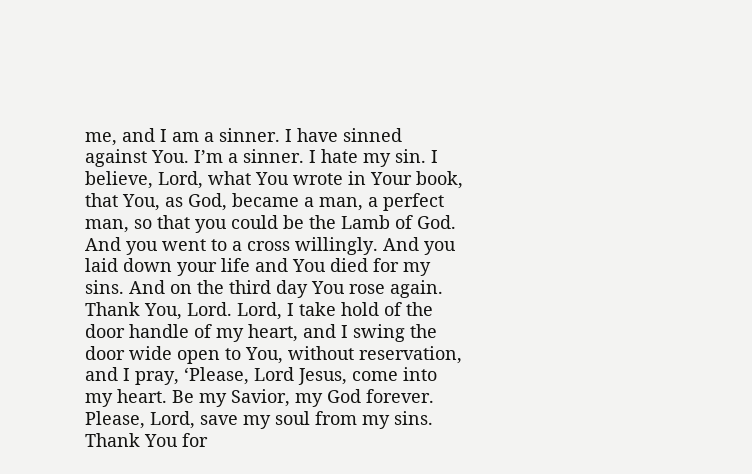me, and I am a sinner. I have sinned against You. I’m a sinner. I hate my sin. I believe, Lord, what You wrote in Your book, that You, as God, became a man, a perfect man, so that you could be the Lamb of God. And you went to a cross willingly. And you laid down your life and You died for my sins. And on the third day You rose again. Thank You, Lord. Lord, I take hold of the door handle of my heart, and I swing the door wide open to You, without reservation, and I pray, ‘Please, Lord Jesus, come into my heart. Be my Savior, my God forever. Please, Lord, save my soul from my sins. Thank You for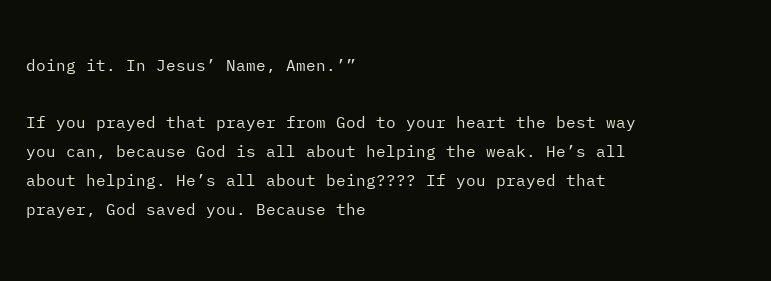doing it. In Jesus’ Name, Amen.’”

If you prayed that prayer from God to your heart the best way you can, because God is all about helping the weak. He’s all about helping. He’s all about being???? If you prayed that prayer, God saved you. Because the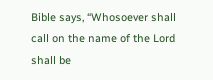Bible says, “Whosoever shall call on the name of the Lord shall be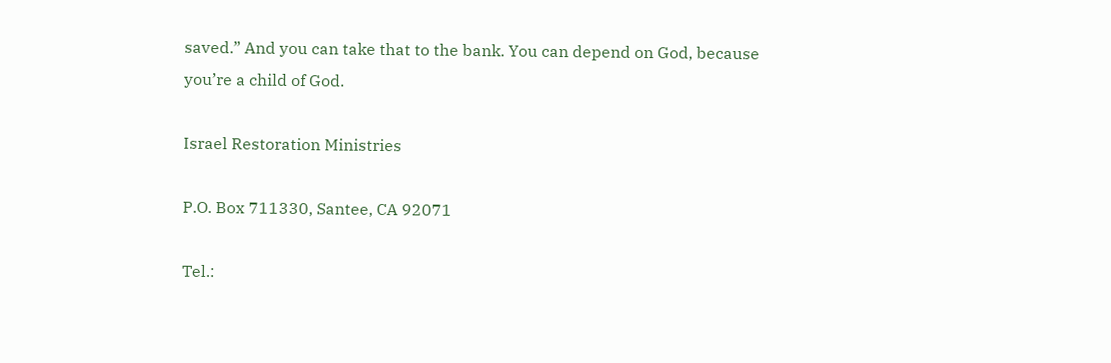saved.” And you can take that to the bank. You can depend on God, because you’re a child of God.

Israel Restoration Ministries

P.O. Box 711330, Santee, CA 92071

Tel.: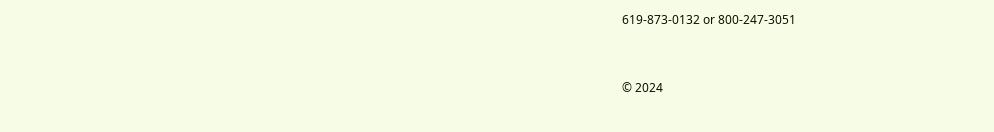619-873-0132 or 800-247-3051


© 2024